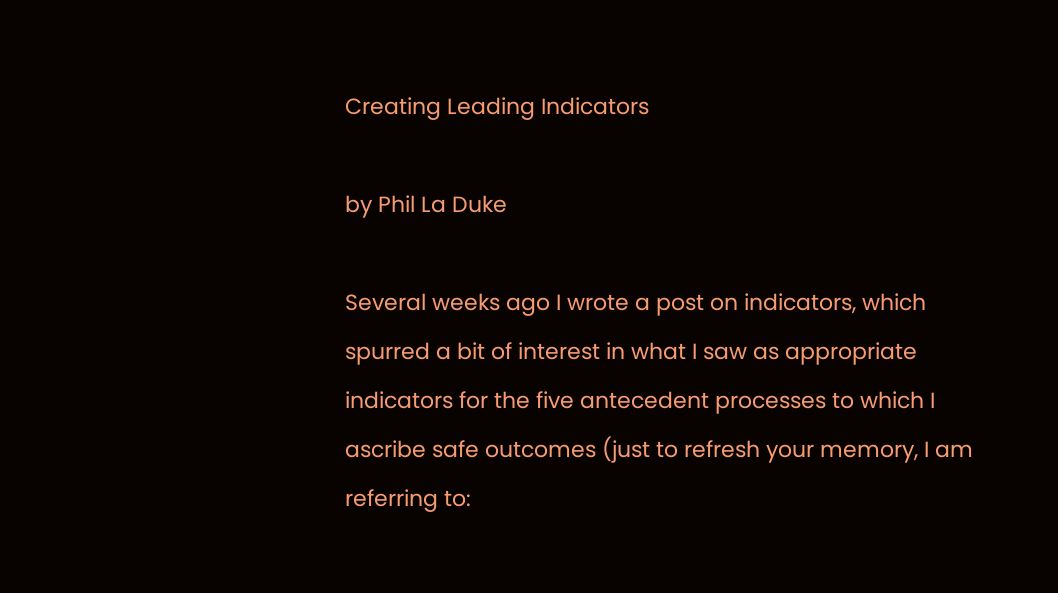Creating Leading Indicators

by Phil La Duke

Several weeks ago I wrote a post on indicators, which spurred a bit of interest in what I saw as appropriate indicators for the five antecedent processes to which I ascribe safe outcomes (just to refresh your memory, I am referring to: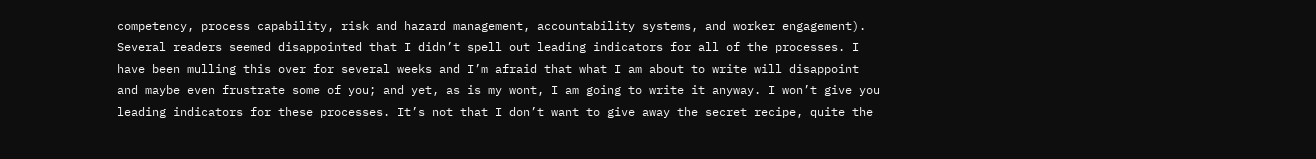competency, process capability, risk and hazard management, accountability systems, and worker engagement). Several readers seemed disappointed that I didn’t spell out leading indicators for all of the processes. I have been mulling this over for several weeks and I’m afraid that what I am about to write will disappoint and maybe even frustrate some of you; and yet, as is my wont, I am going to write it anyway. I won’t give you leading indicators for these processes. It’s not that I don’t want to give away the secret recipe, quite the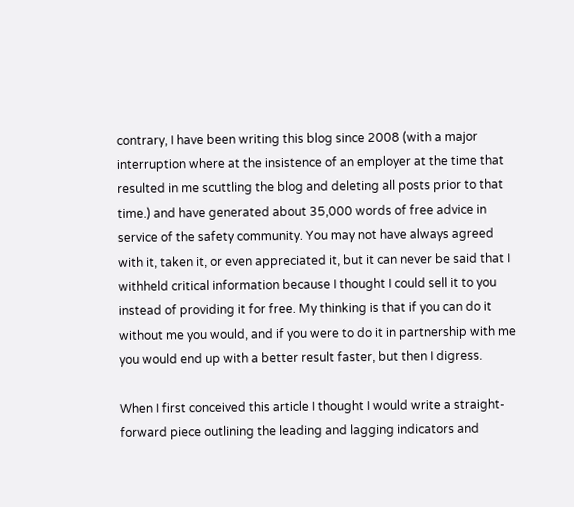contrary, I have been writing this blog since 2008 (with a major interruption where at the insistence of an employer at the time that resulted in me scuttling the blog and deleting all posts prior to that time.) and have generated about 35,000 words of free advice in service of the safety community. You may not have always agreed with it, taken it, or even appreciated it, but it can never be said that I withheld critical information because I thought I could sell it to you instead of providing it for free. My thinking is that if you can do it without me you would, and if you were to do it in partnership with me you would end up with a better result faster, but then I digress.

When I first conceived this article I thought I would write a straight-forward piece outlining the leading and lagging indicators and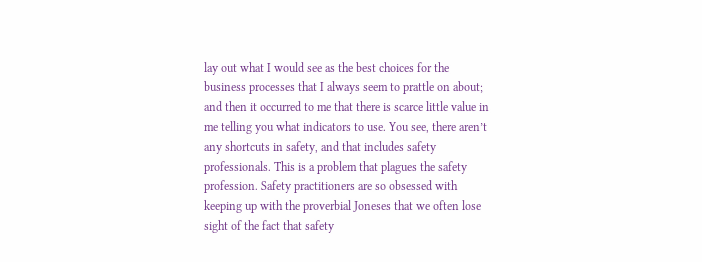lay out what I would see as the best choices for the business processes that I always seem to prattle on about; and then it occurred to me that there is scarce little value in me telling you what indicators to use. You see, there aren’t any shortcuts in safety, and that includes safety professionals. This is a problem that plagues the safety profession. Safety practitioners are so obsessed with keeping up with the proverbial Joneses that we often lose sight of the fact that safety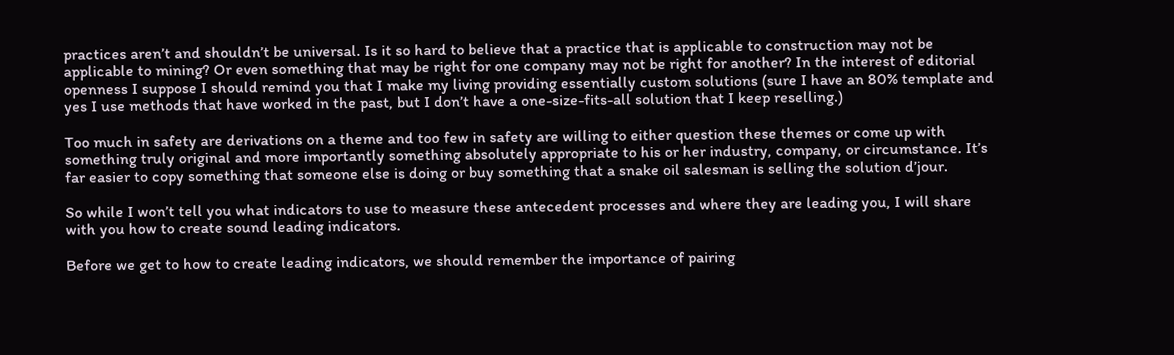practices aren’t and shouldn’t be universal. Is it so hard to believe that a practice that is applicable to construction may not be applicable to mining? Or even something that may be right for one company may not be right for another? In the interest of editorial openness I suppose I should remind you that I make my living providing essentially custom solutions (sure I have an 80% template and yes I use methods that have worked in the past, but I don’t have a one-size-fits-all solution that I keep reselling.)

Too much in safety are derivations on a theme and too few in safety are willing to either question these themes or come up with something truly original and more importantly something absolutely appropriate to his or her industry, company, or circumstance. It’s far easier to copy something that someone else is doing or buy something that a snake oil salesman is selling the solution d’jour.

So while I won’t tell you what indicators to use to measure these antecedent processes and where they are leading you, I will share with you how to create sound leading indicators.

Before we get to how to create leading indicators, we should remember the importance of pairing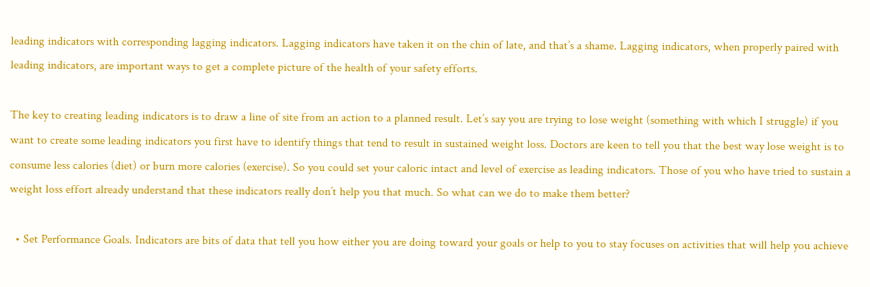leading indicators with corresponding lagging indicators. Lagging indicators have taken it on the chin of late, and that’s a shame. Lagging indicators, when properly paired with leading indicators, are important ways to get a complete picture of the health of your safety efforts.

The key to creating leading indicators is to draw a line of site from an action to a planned result. Let’s say you are trying to lose weight (something with which I struggle) if you want to create some leading indicators you first have to identify things that tend to result in sustained weight loss. Doctors are keen to tell you that the best way lose weight is to consume less calories (diet) or burn more calories (exercise). So you could set your caloric intact and level of exercise as leading indicators. Those of you who have tried to sustain a weight loss effort already understand that these indicators really don’t help you that much. So what can we do to make them better?

  • Set Performance Goals. Indicators are bits of data that tell you how either you are doing toward your goals or help to you to stay focuses on activities that will help you achieve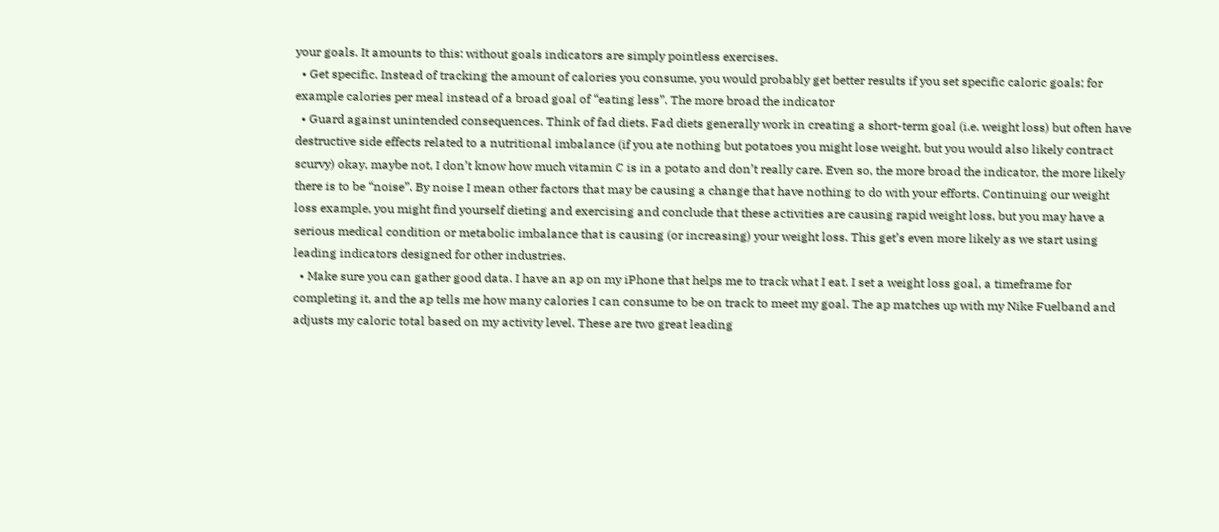your goals. It amounts to this: without goals indicators are simply pointless exercises.
  • Get specific. Instead of tracking the amount of calories you consume, you would probably get better results if you set specific caloric goals; for example calories per meal instead of a broad goal of “eating less”. The more broad the indicator
  • Guard against unintended consequences. Think of fad diets. Fad diets generally work in creating a short-term goal (i.e. weight loss) but often have destructive side effects related to a nutritional imbalance (if you ate nothing but potatoes you might lose weight, but you would also likely contract scurvy) okay, maybe not, I don’t know how much vitamin C is in a potato and don’t really care. Even so, the more broad the indicator, the more likely there is to be “noise”. By noise I mean other factors that may be causing a change that have nothing to do with your efforts. Continuing our weight loss example, you might find yourself dieting and exercising and conclude that these activities are causing rapid weight loss, but you may have a serious medical condition or metabolic imbalance that is causing (or increasing) your weight loss. This get’s even more likely as we start using leading indicators designed for other industries.
  • Make sure you can gather good data. I have an ap on my iPhone that helps me to track what I eat. I set a weight loss goal, a timeframe for completing it, and the ap tells me how many calories I can consume to be on track to meet my goal. The ap matches up with my Nike Fuelband and adjusts my caloric total based on my activity level. These are two great leading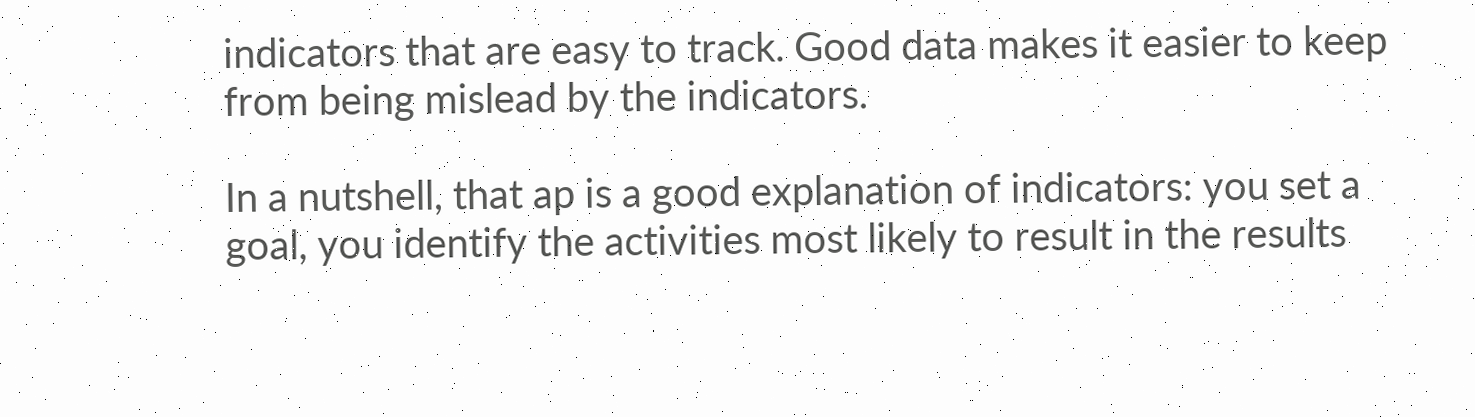indicators that are easy to track. Good data makes it easier to keep from being mislead by the indicators.

In a nutshell, that ap is a good explanation of indicators: you set a goal, you identify the activities most likely to result in the results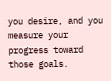you desire, and you measure your progress toward those goals.